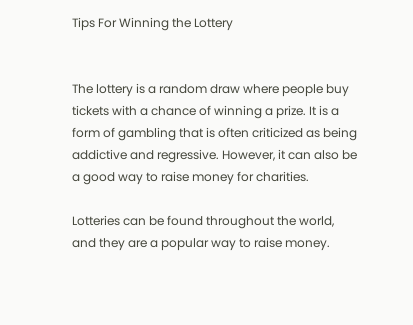Tips For Winning the Lottery


The lottery is a random draw where people buy tickets with a chance of winning a prize. It is a form of gambling that is often criticized as being addictive and regressive. However, it can also be a good way to raise money for charities.

Lotteries can be found throughout the world, and they are a popular way to raise money.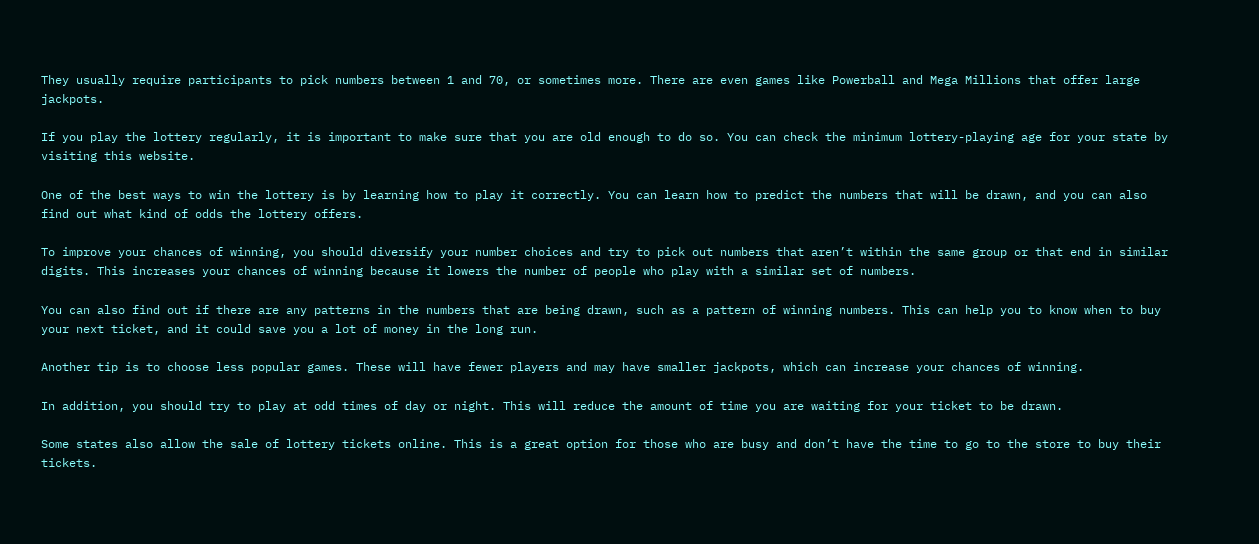They usually require participants to pick numbers between 1 and 70, or sometimes more. There are even games like Powerball and Mega Millions that offer large jackpots.

If you play the lottery regularly, it is important to make sure that you are old enough to do so. You can check the minimum lottery-playing age for your state by visiting this website.

One of the best ways to win the lottery is by learning how to play it correctly. You can learn how to predict the numbers that will be drawn, and you can also find out what kind of odds the lottery offers.

To improve your chances of winning, you should diversify your number choices and try to pick out numbers that aren’t within the same group or that end in similar digits. This increases your chances of winning because it lowers the number of people who play with a similar set of numbers.

You can also find out if there are any patterns in the numbers that are being drawn, such as a pattern of winning numbers. This can help you to know when to buy your next ticket, and it could save you a lot of money in the long run.

Another tip is to choose less popular games. These will have fewer players and may have smaller jackpots, which can increase your chances of winning.

In addition, you should try to play at odd times of day or night. This will reduce the amount of time you are waiting for your ticket to be drawn.

Some states also allow the sale of lottery tickets online. This is a great option for those who are busy and don’t have the time to go to the store to buy their tickets.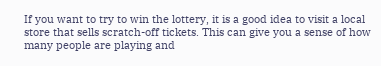If you want to try to win the lottery, it is a good idea to visit a local store that sells scratch-off tickets. This can give you a sense of how many people are playing and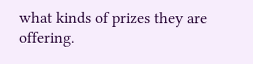what kinds of prizes they are offering.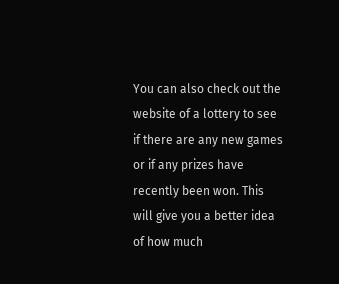You can also check out the website of a lottery to see if there are any new games or if any prizes have recently been won. This will give you a better idea of how much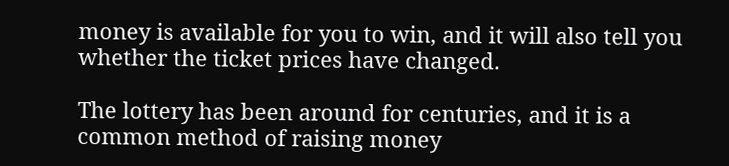money is available for you to win, and it will also tell you whether the ticket prices have changed.

The lottery has been around for centuries, and it is a common method of raising money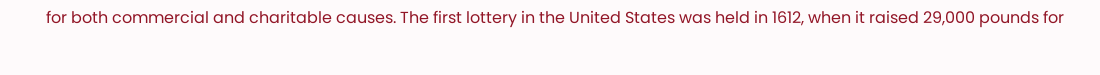for both commercial and charitable causes. The first lottery in the United States was held in 1612, when it raised 29,000 pounds for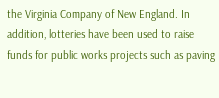the Virginia Company of New England. In addition, lotteries have been used to raise funds for public works projects such as paving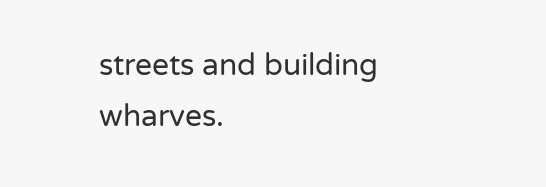streets and building wharves.